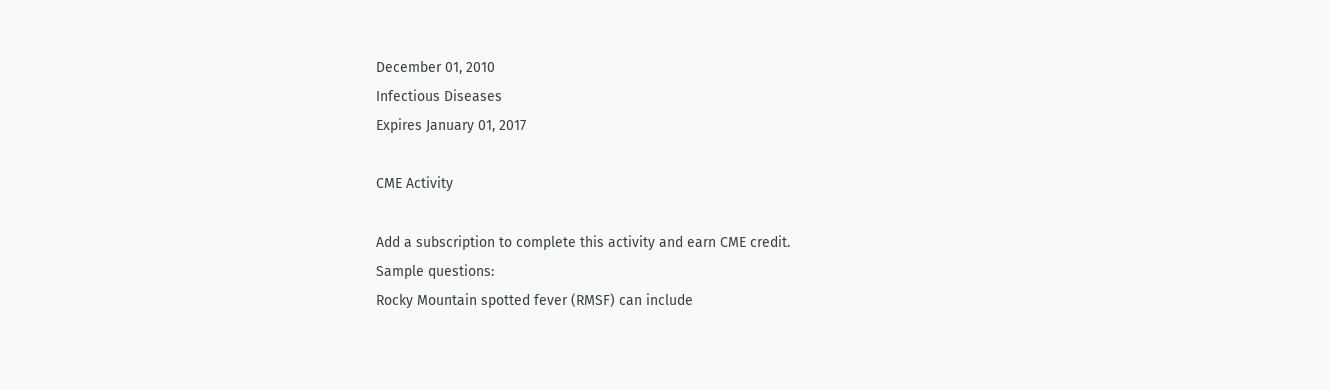December 01, 2010
Infectious Diseases
Expires January 01, 2017

CME Activity

Add a subscription to complete this activity and earn CME credit.
Sample questions:
Rocky Mountain spotted fever (RMSF) can include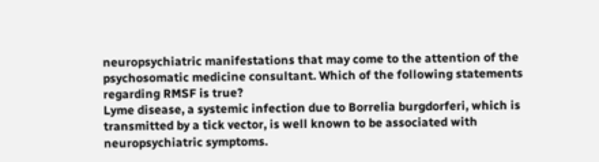neuropsychiatric manifestations that may come to the attention of the psychosomatic medicine consultant. Which of the following statements regarding RMSF is true?
Lyme disease, a systemic infection due to Borrelia burgdorferi, which is transmitted by a tick vector, is well known to be associated with neuropsychiatric symptoms.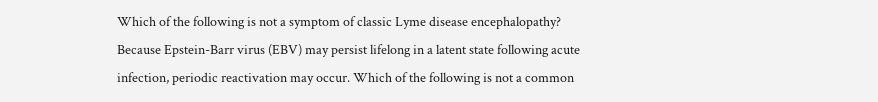Which of the following is not a symptom of classic Lyme disease encephalopathy?
Because Epstein-Barr virus (EBV) may persist lifelong in a latent state following acute infection, periodic reactivation may occur. Which of the following is not a common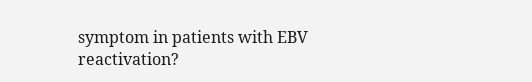symptom in patients with EBV reactivation?